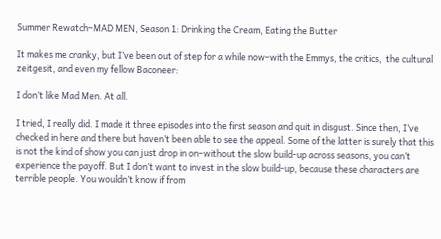Summer Rewatch–MAD MEN, Season 1: Drinking the Cream, Eating the Butter

It makes me cranky, but I’ve been out of step for a while now–with the Emmys, the critics,  the cultural zeitgesit, and even my fellow Baconeer:

I don’t like Mad Men. At all.

I tried, I really did. I made it three episodes into the first season and quit in disgust. Since then, I’ve checked in here and there but haven’t been able to see the appeal. Some of the latter is surely that this is not the kind of show you can just drop in on–without the slow build-up across seasons, you can’t experience the payoff. But I don’t want to invest in the slow build-up, because these characters are terrible people. You wouldn’t know if from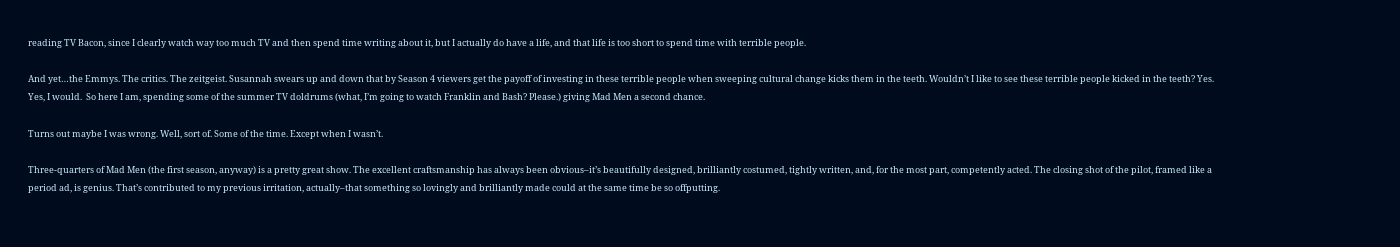reading TV Bacon, since I clearly watch way too much TV and then spend time writing about it, but I actually do have a life, and that life is too short to spend time with terrible people.

And yet…the Emmys. The critics. The zeitgeist. Susannah swears up and down that by Season 4 viewers get the payoff of investing in these terrible people when sweeping cultural change kicks them in the teeth. Wouldn’t I like to see these terrible people kicked in the teeth? Yes. Yes, I would.  So here I am, spending some of the summer TV doldrums (what, I’m going to watch Franklin and Bash? Please.) giving Mad Men a second chance.

Turns out maybe I was wrong. Well, sort of. Some of the time. Except when I wasn’t.

Three-quarters of Mad Men (the first season, anyway) is a pretty great show. The excellent craftsmanship has always been obvious–it’s beautifully designed, brilliantly costumed, tightly written, and, for the most part, competently acted. The closing shot of the pilot, framed like a period ad, is genius. That’s contributed to my previous irritation, actually–that something so lovingly and brilliantly made could at the same time be so offputting.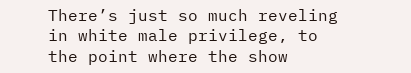There’s just so much reveling in white male privilege, to the point where the show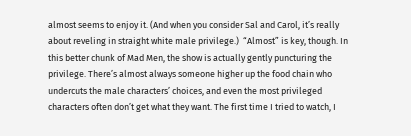almost seems to enjoy it. (And when you consider Sal and Carol, it’s really about reveling in straight white male privilege.)  “Almost” is key, though. In this better chunk of Mad Men, the show is actually gently puncturing the privilege. There’s almost always someone higher up the food chain who undercuts the male characters’ choices, and even the most privileged characters often don’t get what they want. The first time I tried to watch, I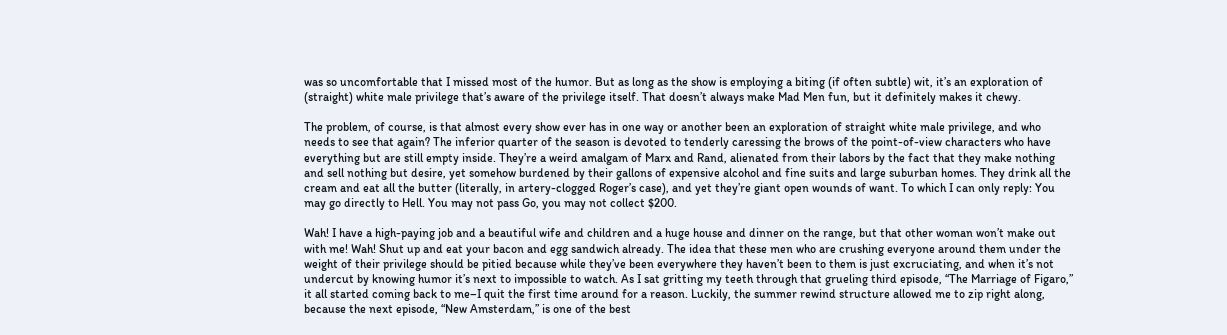was so uncomfortable that I missed most of the humor. But as long as the show is employing a biting (if often subtle) wit, it’s an exploration of (straight) white male privilege that’s aware of the privilege itself. That doesn’t always make Mad Men fun, but it definitely makes it chewy.

The problem, of course, is that almost every show ever has in one way or another been an exploration of straight white male privilege, and who needs to see that again? The inferior quarter of the season is devoted to tenderly caressing the brows of the point-of-view characters who have everything but are still empty inside. They’re a weird amalgam of Marx and Rand, alienated from their labors by the fact that they make nothing and sell nothing but desire, yet somehow burdened by their gallons of expensive alcohol and fine suits and large suburban homes. They drink all the cream and eat all the butter (literally, in artery-clogged Roger’s case), and yet they’re giant open wounds of want. To which I can only reply: You may go directly to Hell. You may not pass Go, you may not collect $200.

Wah! I have a high-paying job and a beautiful wife and children and a huge house and dinner on the range, but that other woman won’t make out with me! Wah! Shut up and eat your bacon and egg sandwich already. The idea that these men who are crushing everyone around them under the weight of their privilege should be pitied because while they’ve been everywhere they haven’t been to them is just excruciating, and when it’s not undercut by knowing humor it’s next to impossible to watch. As I sat gritting my teeth through that grueling third episode, “The Marriage of Figaro,” it all started coming back to me–I quit the first time around for a reason. Luckily, the summer rewind structure allowed me to zip right along, because the next episode, “New Amsterdam,” is one of the best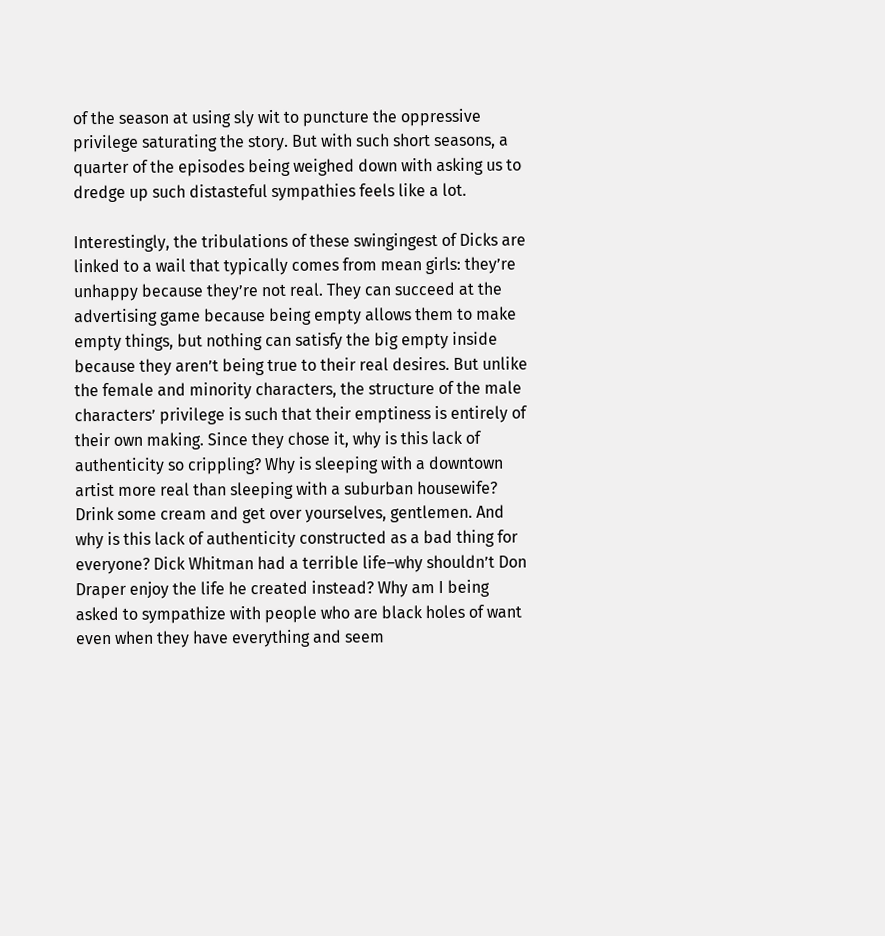of the season at using sly wit to puncture the oppressive privilege saturating the story. But with such short seasons, a quarter of the episodes being weighed down with asking us to dredge up such distasteful sympathies feels like a lot.

Interestingly, the tribulations of these swingingest of Dicks are linked to a wail that typically comes from mean girls: they’re unhappy because they’re not real. They can succeed at the advertising game because being empty allows them to make empty things, but nothing can satisfy the big empty inside because they aren’t being true to their real desires. But unlike the female and minority characters, the structure of the male characters’ privilege is such that their emptiness is entirely of their own making. Since they chose it, why is this lack of authenticity so crippling? Why is sleeping with a downtown artist more real than sleeping with a suburban housewife? Drink some cream and get over yourselves, gentlemen. And why is this lack of authenticity constructed as a bad thing for everyone? Dick Whitman had a terrible life–why shouldn’t Don Draper enjoy the life he created instead? Why am I being asked to sympathize with people who are black holes of want even when they have everything and seem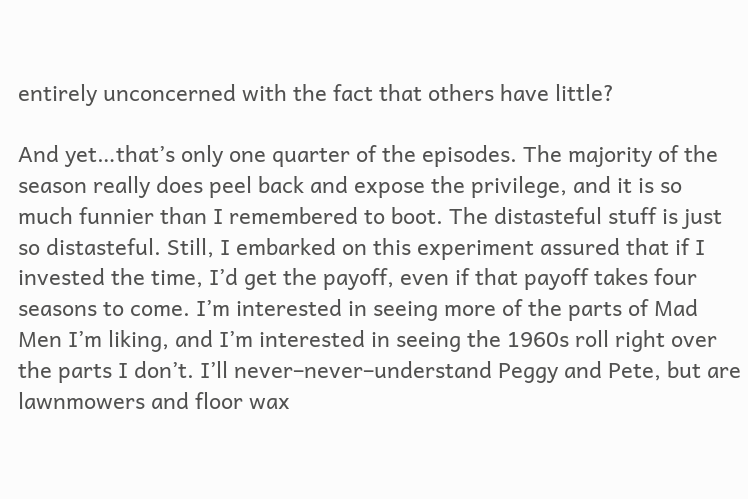entirely unconcerned with the fact that others have little?

And yet…that’s only one quarter of the episodes. The majority of the season really does peel back and expose the privilege, and it is so much funnier than I remembered to boot. The distasteful stuff is just so distasteful. Still, I embarked on this experiment assured that if I invested the time, I’d get the payoff, even if that payoff takes four seasons to come. I’m interested in seeing more of the parts of Mad Men I’m liking, and I’m interested in seeing the 1960s roll right over the parts I don’t. I’ll never–never–understand Peggy and Pete, but are lawnmowers and floor wax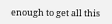enough to get all this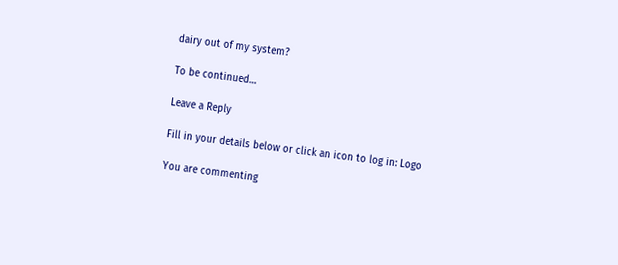dairy out of my system?

To be continued…

Leave a Reply

Fill in your details below or click an icon to log in: Logo

You are commenting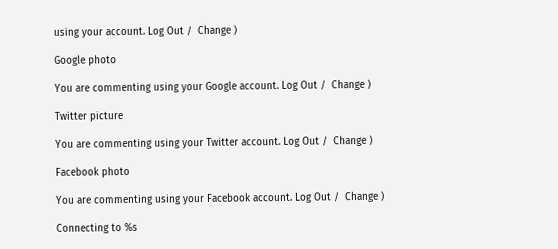using your account. Log Out /  Change )

Google photo

You are commenting using your Google account. Log Out /  Change )

Twitter picture

You are commenting using your Twitter account. Log Out /  Change )

Facebook photo

You are commenting using your Facebook account. Log Out /  Change )

Connecting to %s